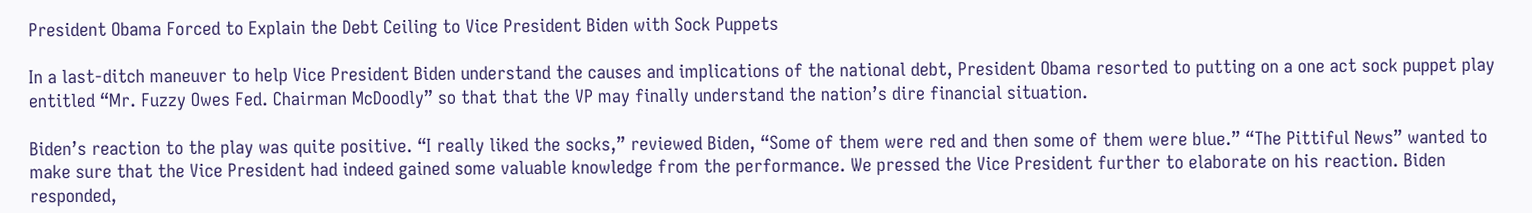President Obama Forced to Explain the Debt Ceiling to Vice President Biden with Sock Puppets

In a last-ditch maneuver to help Vice President Biden understand the causes and implications of the national debt, President Obama resorted to putting on a one act sock puppet play entitled “Mr. Fuzzy Owes Fed. Chairman McDoodly” so that that the VP may finally understand the nation’s dire financial situation.

Biden’s reaction to the play was quite positive. “I really liked the socks,” reviewed Biden, “Some of them were red and then some of them were blue.” “The Pittiful News” wanted to make sure that the Vice President had indeed gained some valuable knowledge from the performance. We pressed the Vice President further to elaborate on his reaction. Biden responded,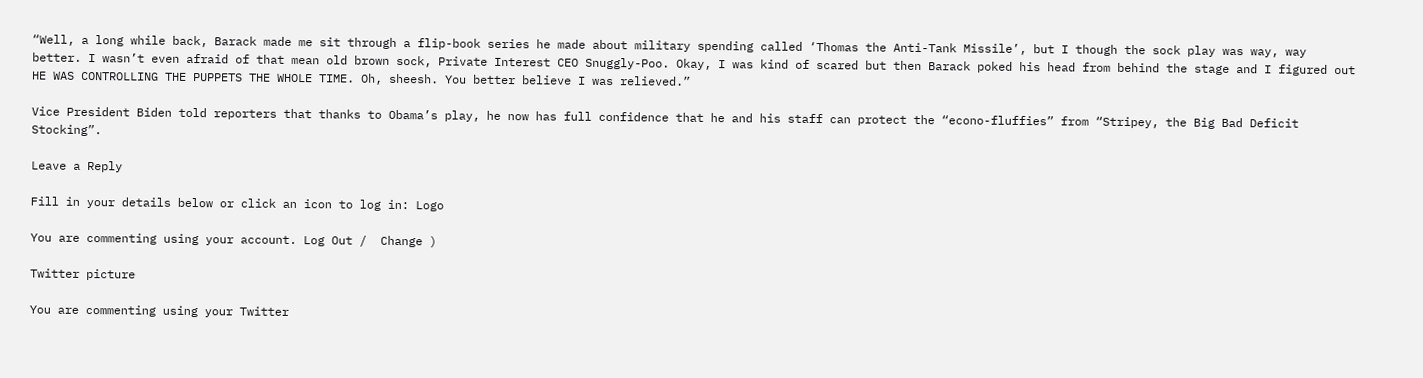“Well, a long while back, Barack made me sit through a flip-book series he made about military spending called ‘Thomas the Anti-Tank Missile’, but I though the sock play was way, way better. I wasn’t even afraid of that mean old brown sock, Private Interest CEO Snuggly-Poo. Okay, I was kind of scared but then Barack poked his head from behind the stage and I figured out HE WAS CONTROLLING THE PUPPETS THE WHOLE TIME. Oh, sheesh. You better believe I was relieved.”

Vice President Biden told reporters that thanks to Obama’s play, he now has full confidence that he and his staff can protect the “econo-fluffies” from “Stripey, the Big Bad Deficit Stocking”.

Leave a Reply

Fill in your details below or click an icon to log in: Logo

You are commenting using your account. Log Out /  Change )

Twitter picture

You are commenting using your Twitter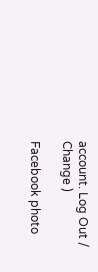account. Log Out /  Change )

Facebook photo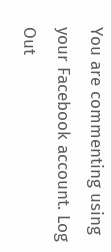You are commenting using your Facebook account. Log Out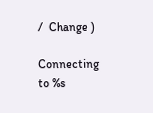/  Change )

Connecting to %s